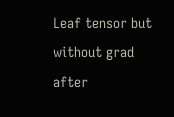Leaf tensor but without grad after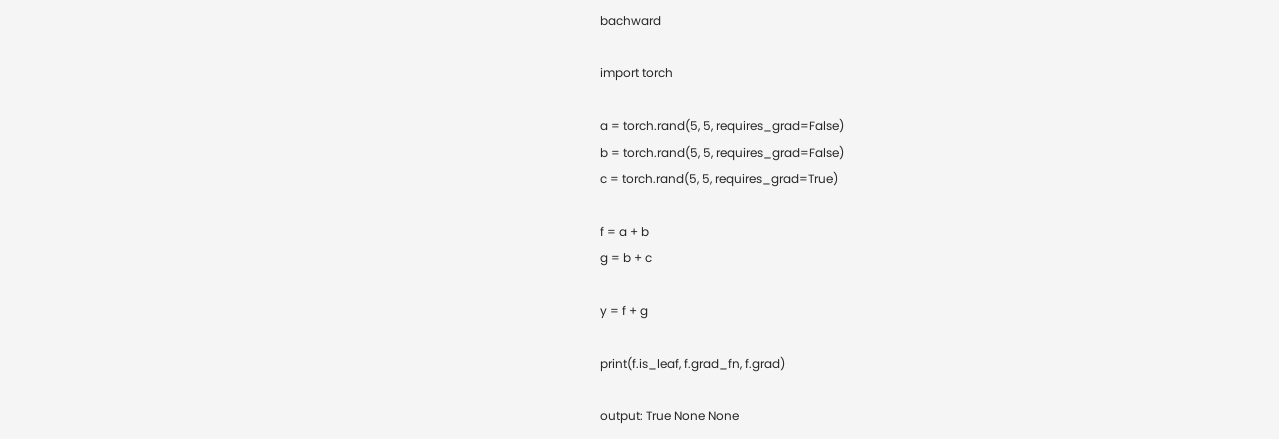bachward

import torch

a = torch.rand(5, 5, requires_grad=False)
b = torch.rand(5, 5, requires_grad=False)
c = torch.rand(5, 5, requires_grad=True)

f = a + b
g = b + c

y = f + g

print(f.is_leaf, f.grad_fn, f.grad)

output: True None None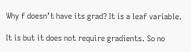Why f doesn’t have its grad? It is a leaf variable.

It is but it does not require gradients. So no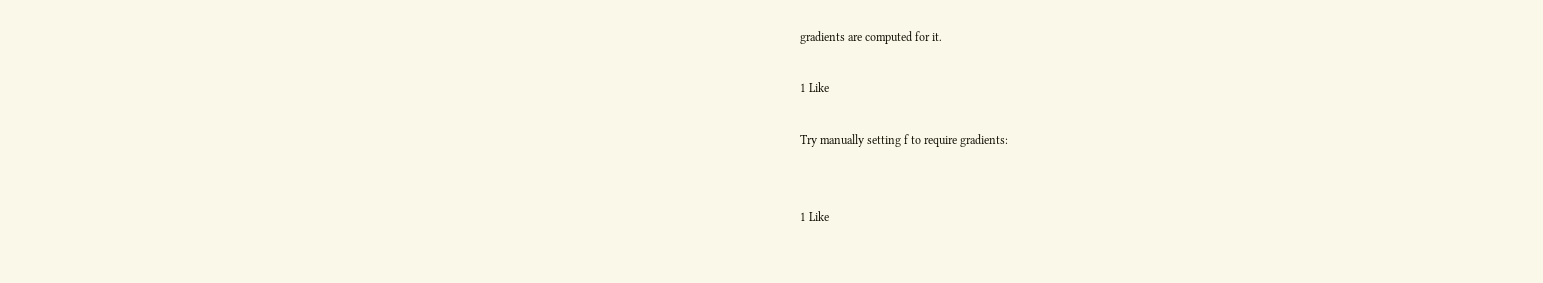gradients are computed for it.

1 Like

Try manually setting f to require gradients:


1 Like